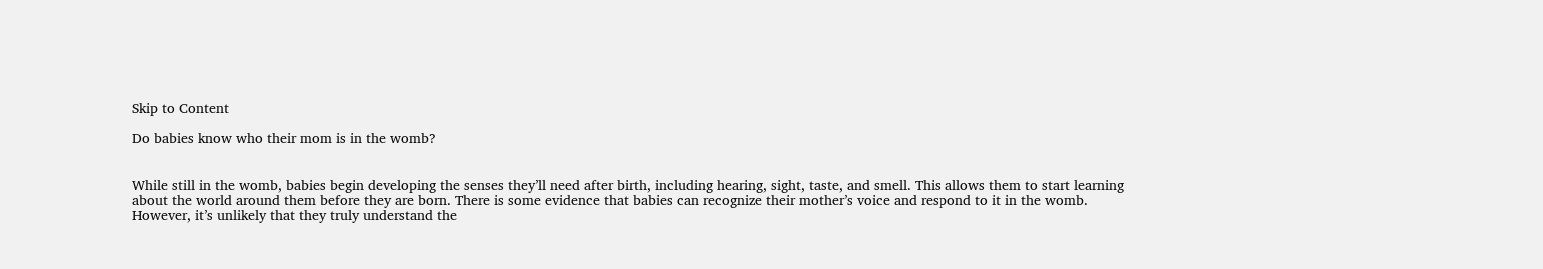Skip to Content

Do babies know who their mom is in the womb?


While still in the womb, babies begin developing the senses they’ll need after birth, including hearing, sight, taste, and smell. This allows them to start learning about the world around them before they are born. There is some evidence that babies can recognize their mother’s voice and respond to it in the womb. However, it’s unlikely that they truly understand the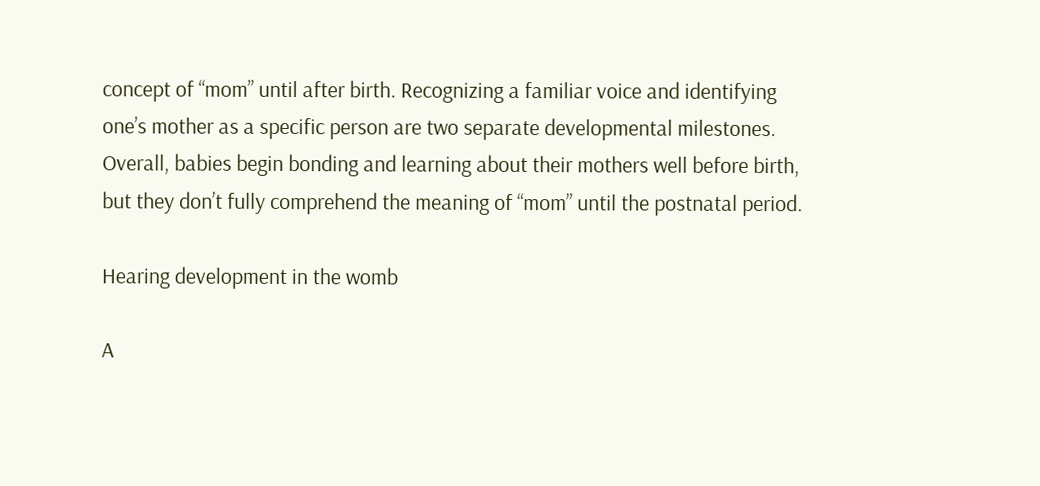concept of “mom” until after birth. Recognizing a familiar voice and identifying one’s mother as a specific person are two separate developmental milestones. Overall, babies begin bonding and learning about their mothers well before birth, but they don’t fully comprehend the meaning of “mom” until the postnatal period.

Hearing development in the womb

A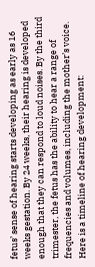fetus’ sense of hearing starts developing as early as 16 weeks gestation. By 24 weeks, their hearing is developed enough that they can respond to loud noises. By the third trimester, the fetus has the ability to hear a range of frequencies and volumes, including the mother’s voice. Here is a timeline of hearing development: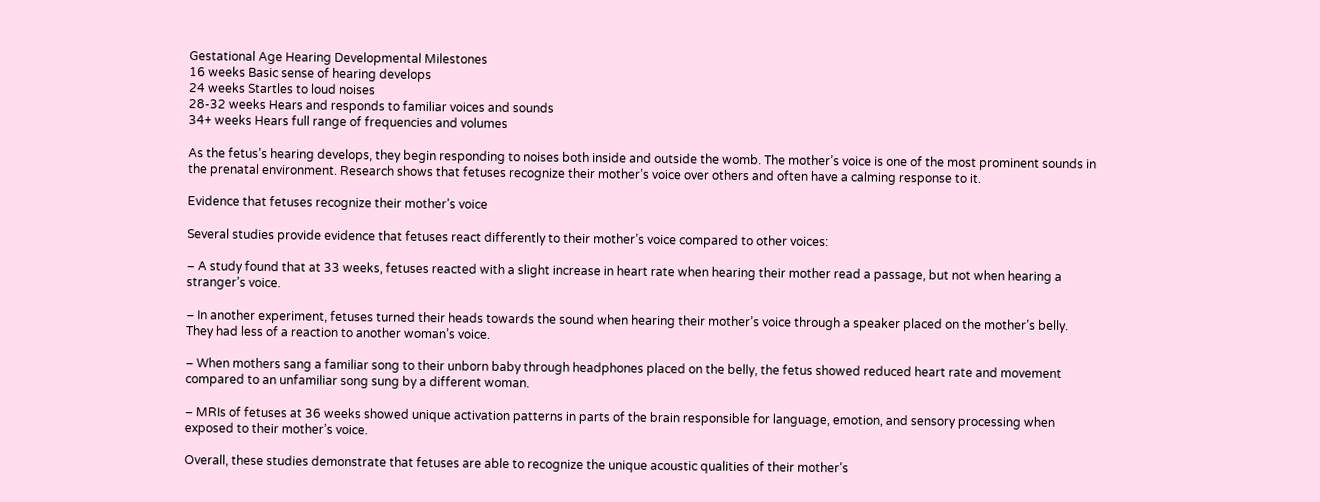Gestational Age Hearing Developmental Milestones
16 weeks Basic sense of hearing develops
24 weeks Startles to loud noises
28-32 weeks Hears and responds to familiar voices and sounds
34+ weeks Hears full range of frequencies and volumes

As the fetus’s hearing develops, they begin responding to noises both inside and outside the womb. The mother’s voice is one of the most prominent sounds in the prenatal environment. Research shows that fetuses recognize their mother’s voice over others and often have a calming response to it.

Evidence that fetuses recognize their mother’s voice

Several studies provide evidence that fetuses react differently to their mother’s voice compared to other voices:

– A study found that at 33 weeks, fetuses reacted with a slight increase in heart rate when hearing their mother read a passage, but not when hearing a stranger’s voice.

– In another experiment, fetuses turned their heads towards the sound when hearing their mother’s voice through a speaker placed on the mother’s belly. They had less of a reaction to another woman’s voice.

– When mothers sang a familiar song to their unborn baby through headphones placed on the belly, the fetus showed reduced heart rate and movement compared to an unfamiliar song sung by a different woman.

– MRIs of fetuses at 36 weeks showed unique activation patterns in parts of the brain responsible for language, emotion, and sensory processing when exposed to their mother’s voice.

Overall, these studies demonstrate that fetuses are able to recognize the unique acoustic qualities of their mother’s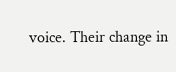voice. Their change in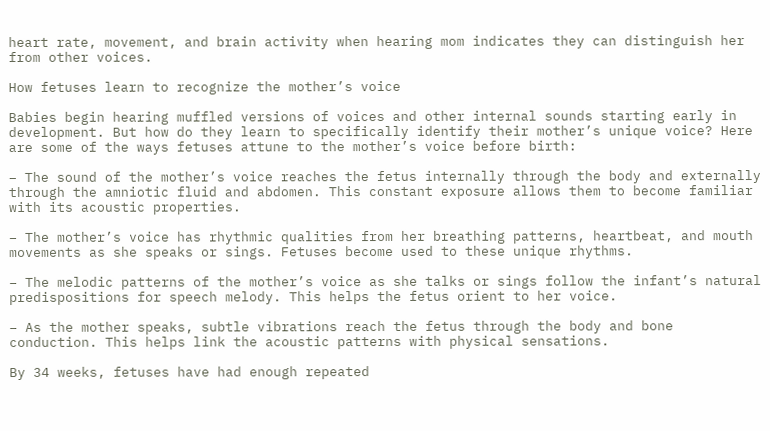heart rate, movement, and brain activity when hearing mom indicates they can distinguish her from other voices.

How fetuses learn to recognize the mother’s voice

Babies begin hearing muffled versions of voices and other internal sounds starting early in development. But how do they learn to specifically identify their mother’s unique voice? Here are some of the ways fetuses attune to the mother’s voice before birth:

– The sound of the mother’s voice reaches the fetus internally through the body and externally through the amniotic fluid and abdomen. This constant exposure allows them to become familiar with its acoustic properties.

– The mother’s voice has rhythmic qualities from her breathing patterns, heartbeat, and mouth movements as she speaks or sings. Fetuses become used to these unique rhythms.

– The melodic patterns of the mother’s voice as she talks or sings follow the infant’s natural predispositions for speech melody. This helps the fetus orient to her voice.

– As the mother speaks, subtle vibrations reach the fetus through the body and bone conduction. This helps link the acoustic patterns with physical sensations.

By 34 weeks, fetuses have had enough repeated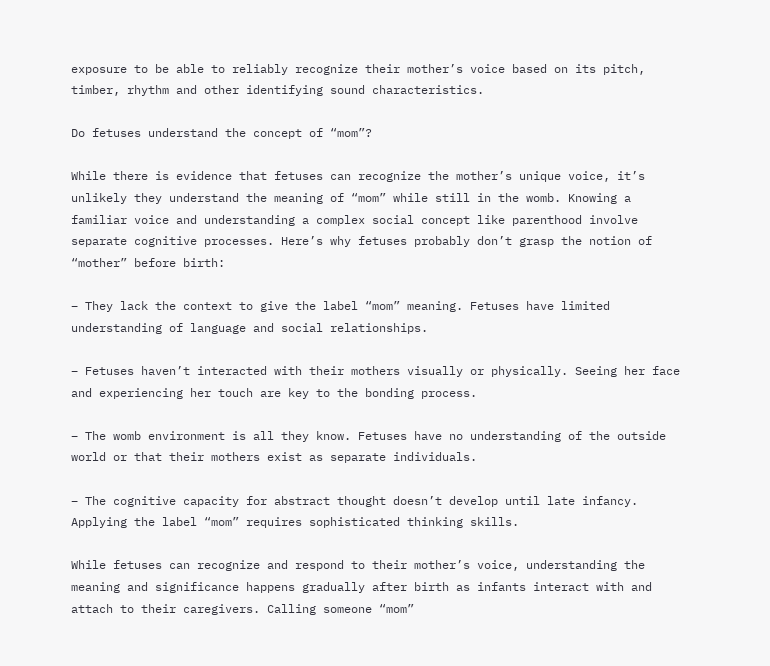exposure to be able to reliably recognize their mother’s voice based on its pitch, timber, rhythm and other identifying sound characteristics.

Do fetuses understand the concept of “mom”?

While there is evidence that fetuses can recognize the mother’s unique voice, it’s unlikely they understand the meaning of “mom” while still in the womb. Knowing a familiar voice and understanding a complex social concept like parenthood involve separate cognitive processes. Here’s why fetuses probably don’t grasp the notion of “mother” before birth:

– They lack the context to give the label “mom” meaning. Fetuses have limited understanding of language and social relationships.

– Fetuses haven’t interacted with their mothers visually or physically. Seeing her face and experiencing her touch are key to the bonding process.

– The womb environment is all they know. Fetuses have no understanding of the outside world or that their mothers exist as separate individuals.

– The cognitive capacity for abstract thought doesn’t develop until late infancy. Applying the label “mom” requires sophisticated thinking skills.

While fetuses can recognize and respond to their mother’s voice, understanding the meaning and significance happens gradually after birth as infants interact with and attach to their caregivers. Calling someone “mom”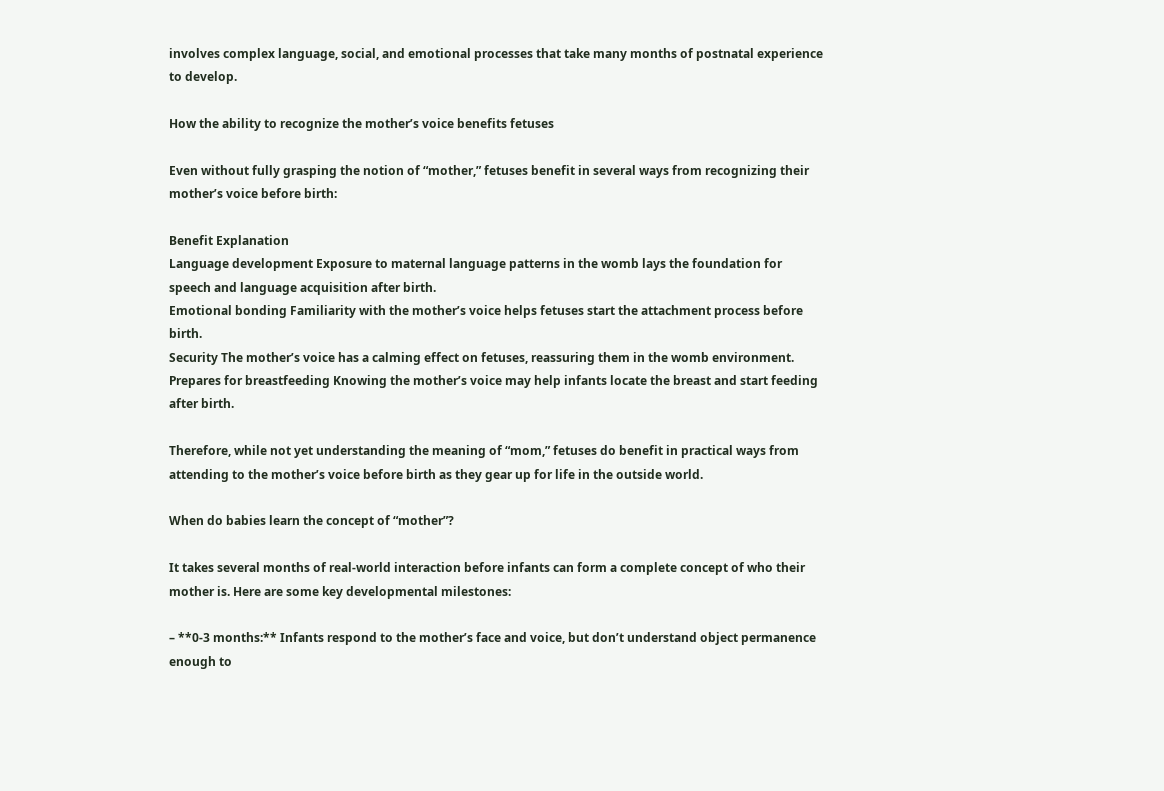involves complex language, social, and emotional processes that take many months of postnatal experience to develop.

How the ability to recognize the mother’s voice benefits fetuses

Even without fully grasping the notion of “mother,” fetuses benefit in several ways from recognizing their mother’s voice before birth:

Benefit Explanation
Language development Exposure to maternal language patterns in the womb lays the foundation for speech and language acquisition after birth.
Emotional bonding Familiarity with the mother’s voice helps fetuses start the attachment process before birth.
Security The mother’s voice has a calming effect on fetuses, reassuring them in the womb environment.
Prepares for breastfeeding Knowing the mother’s voice may help infants locate the breast and start feeding after birth.

Therefore, while not yet understanding the meaning of “mom,” fetuses do benefit in practical ways from attending to the mother’s voice before birth as they gear up for life in the outside world.

When do babies learn the concept of “mother”?

It takes several months of real-world interaction before infants can form a complete concept of who their mother is. Here are some key developmental milestones:

– **0-3 months:** Infants respond to the mother’s face and voice, but don’t understand object permanence enough to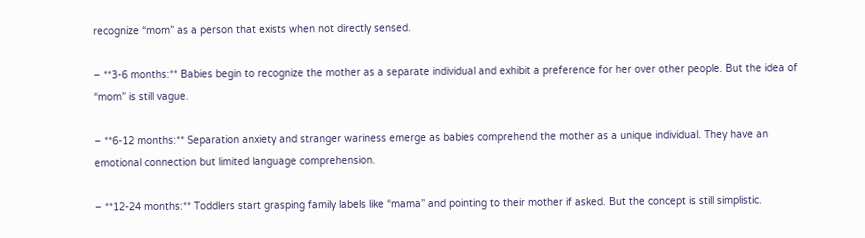recognize “mom” as a person that exists when not directly sensed.

– **3-6 months:** Babies begin to recognize the mother as a separate individual and exhibit a preference for her over other people. But the idea of “mom” is still vague.

– **6-12 months:** Separation anxiety and stranger wariness emerge as babies comprehend the mother as a unique individual. They have an emotional connection but limited language comprehension.

– **12-24 months:** Toddlers start grasping family labels like “mama” and pointing to their mother if asked. But the concept is still simplistic.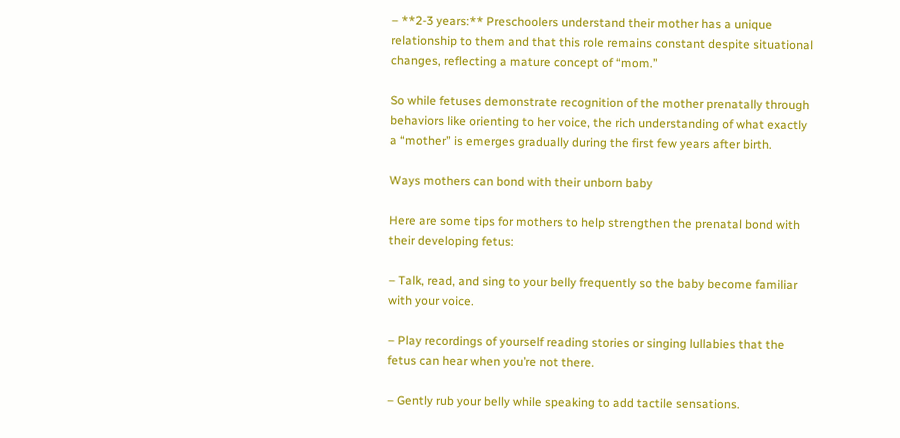– **2-3 years:** Preschoolers understand their mother has a unique relationship to them and that this role remains constant despite situational changes, reflecting a mature concept of “mom.”

So while fetuses demonstrate recognition of the mother prenatally through behaviors like orienting to her voice, the rich understanding of what exactly a “mother” is emerges gradually during the first few years after birth.

Ways mothers can bond with their unborn baby

Here are some tips for mothers to help strengthen the prenatal bond with their developing fetus:

– Talk, read, and sing to your belly frequently so the baby become familiar with your voice.

– Play recordings of yourself reading stories or singing lullabies that the fetus can hear when you’re not there.

– Gently rub your belly while speaking to add tactile sensations.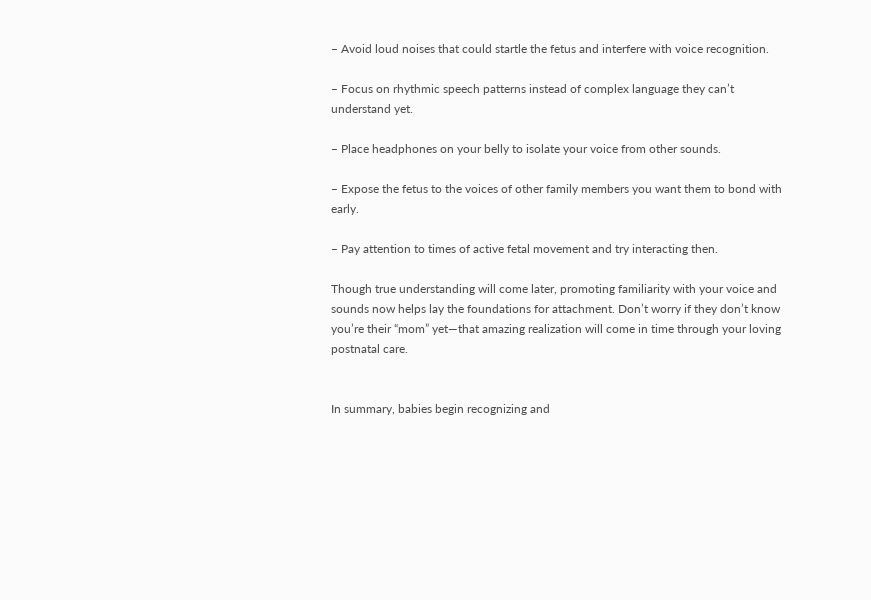– Avoid loud noises that could startle the fetus and interfere with voice recognition.

– Focus on rhythmic speech patterns instead of complex language they can’t understand yet.

– Place headphones on your belly to isolate your voice from other sounds.

– Expose the fetus to the voices of other family members you want them to bond with early.

– Pay attention to times of active fetal movement and try interacting then.

Though true understanding will come later, promoting familiarity with your voice and sounds now helps lay the foundations for attachment. Don’t worry if they don’t know you’re their “mom” yet—that amazing realization will come in time through your loving postnatal care.


In summary, babies begin recognizing and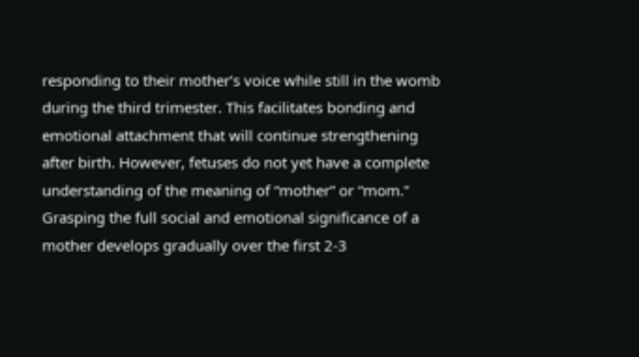responding to their mother’s voice while still in the womb during the third trimester. This facilitates bonding and emotional attachment that will continue strengthening after birth. However, fetuses do not yet have a complete understanding of the meaning of “mother” or “mom.” Grasping the full social and emotional significance of a mother develops gradually over the first 2-3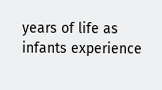years of life as infants experience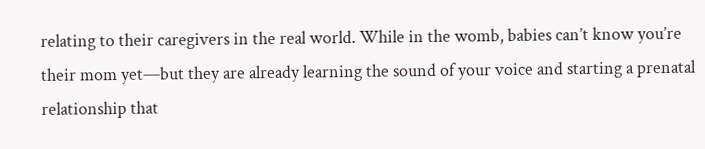relating to their caregivers in the real world. While in the womb, babies can’t know you’re their mom yet—but they are already learning the sound of your voice and starting a prenatal relationship that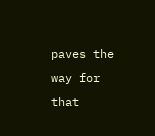paves the way for that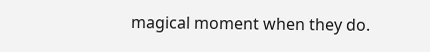magical moment when they do.